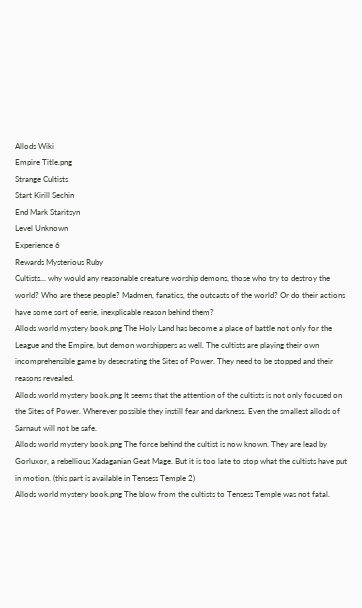Allods Wiki
Empire Title.png
Strange Cultists
Start Kirill Sechin
End Mark Staritsyn
Level Unknown
Experience 6
Rewards Mysterious Ruby
Cultists... why would any reasonable creature worship demons, those who try to destroy the world? Who are these people? Madmen, fanatics, the outcasts of the world? Or do their actions have some sort of eerie, inexplicable reason behind them?
Allods world mystery book.png The Holy Land has become a place of battle not only for the League and the Empire, but demon worshippers as well. The cultists are playing their own incomprehensible game by desecrating the Sites of Power. They need to be stopped and their reasons revealed.
Allods world mystery book.png It seems that the attention of the cultists is not only focused on the Sites of Power. Wherever possible they instill fear and darkness. Even the smallest allods of Sarnaut will not be safe.
Allods world mystery book.png The force behind the cultist is now known. They are lead by Gorluxor, a rebellious Xadaganian Geat Mage. But it is too late to stop what the cultists have put in motion. (this part is available in Tensess Temple 2)
Allods world mystery book.png The blow from the cultists to Tensess Temple was not fatal.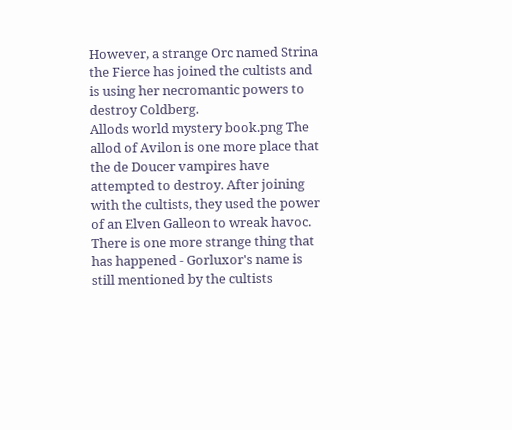However, a strange Orc named Strina the Fierce has joined the cultists and is using her necromantic powers to destroy Coldberg.
Allods world mystery book.png The allod of Avilon is one more place that the de Doucer vampires have attempted to destroy. After joining with the cultists, they used the power of an Elven Galleon to wreak havoc. There is one more strange thing that has happened - Gorluxor's name is still mentioned by the cultists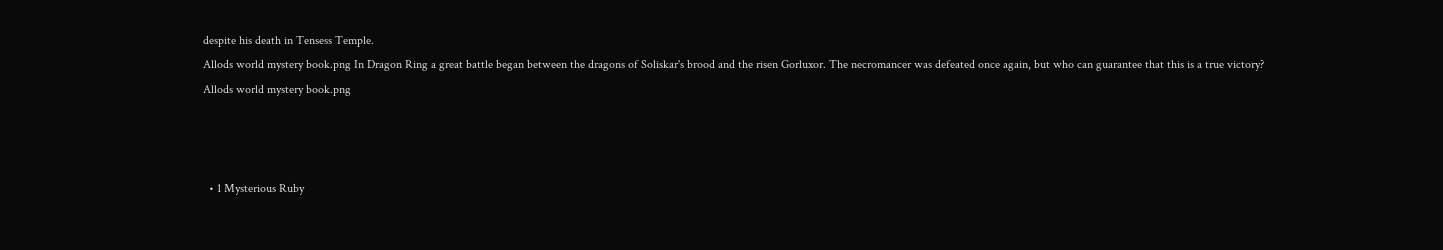despite his death in Tensess Temple.
Allods world mystery book.png In Dragon Ring a great battle began between the dragons of Soliskar's brood and the risen Gorluxor. The necromancer was defeated once again, but who can guarantee that this is a true victory?
Allods world mystery book.png



  • 1 Mysterious Ruby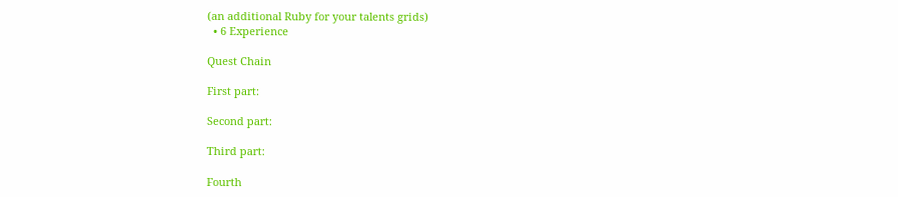(an additional Ruby for your talents grids)
  • 6 Experience

Quest Chain

First part:

Second part:

Third part:

Fourth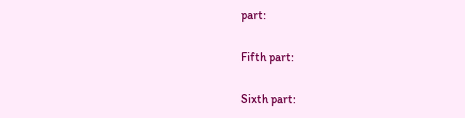part:

Fifth part:

Sixth part: